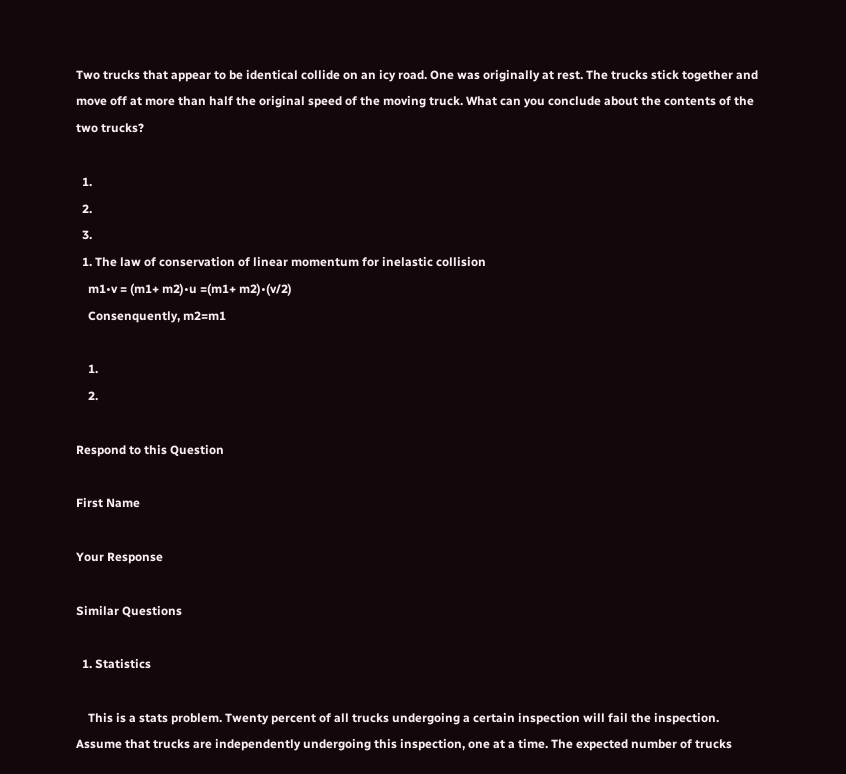Two trucks that appear to be identical collide on an icy road. One was originally at rest. The trucks stick together and move off at more than half the original speed of the moving truck. What can you conclude about the contents of the two trucks?

  1.
  2.
  3.
  1. The law of conservation of linear momentum for inelastic collision
    m1•v = (m1+ m2)•u =(m1+ m2)•(v/2)
    Consenquently, m2=m1

    1.
    2.

Respond to this Question

First Name

Your Response

Similar Questions

  1. Statistics

    This is a stats problem. Twenty percent of all trucks undergoing a certain inspection will fail the inspection. Assume that trucks are independently undergoing this inspection, one at a time. The expected number of trucks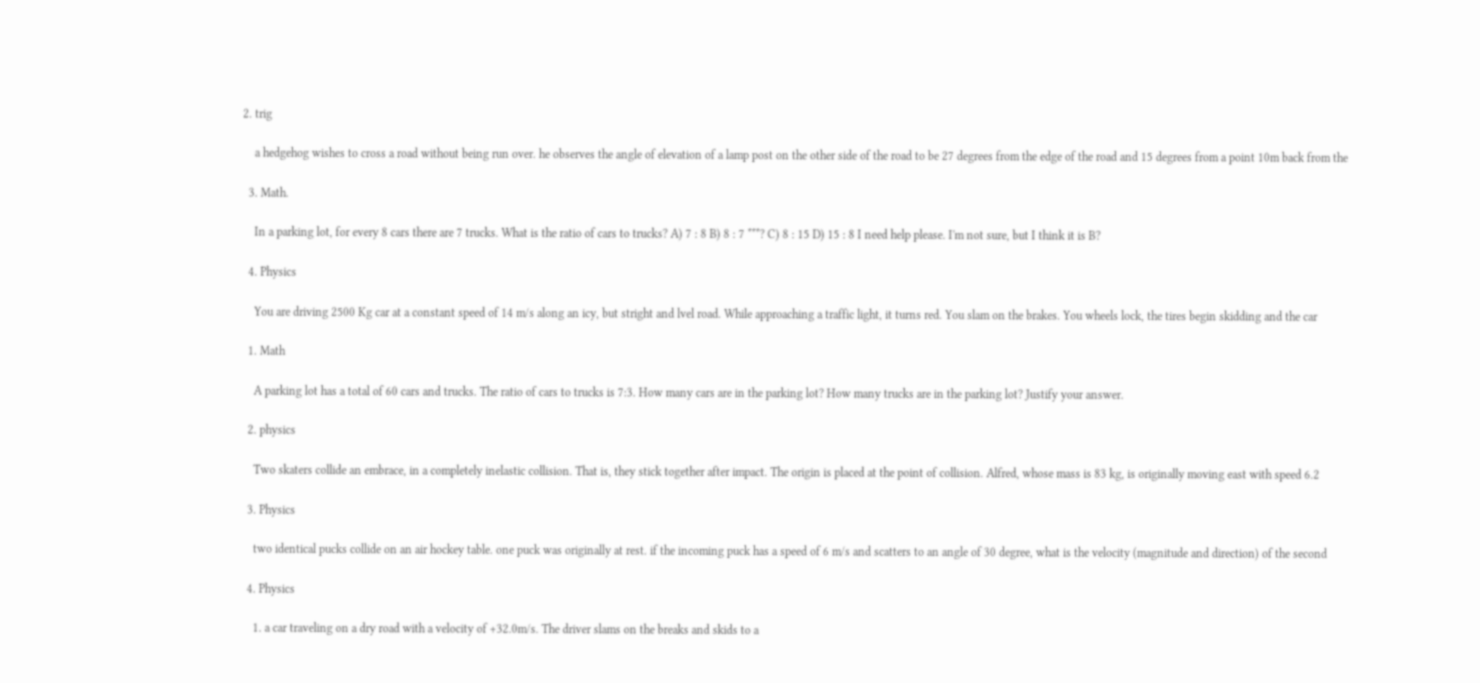2. trig

    a hedgehog wishes to cross a road without being run over. he observes the angle of elevation of a lamp post on the other side of the road to be 27 degrees from the edge of the road and 15 degrees from a point 10m back from the

  3. Math.

    In a parking lot, for every 8 cars there are 7 trucks. What is the ratio of cars to trucks? A) 7 : 8 B) 8 : 7 ***? C) 8 : 15 D) 15 : 8 I need help please. I'm not sure, but I think it is B?

  4. Physics

    You are driving 2500 Kg car at a constant speed of 14 m/s along an icy, but stright and lvel road. While approaching a traffic light, it turns red. You slam on the brakes. You wheels lock, the tires begin skidding and the car

  1. Math

    A parking lot has a total of 60 cars and trucks. The ratio of cars to trucks is 7:3. How many cars are in the parking lot? How many trucks are in the parking lot? Justify your answer.

  2. physics

    Two skaters collide an embrace, in a completely inelastic collision. That is, they stick together after impact. The origin is placed at the point of collision. Alfred, whose mass is 83 kg, is originally moving east with speed 6.2

  3. Physics

    two identical pucks collide on an air hockey table. one puck was originally at rest. if the incoming puck has a speed of 6 m/s and scatters to an angle of 30 degree, what is the velocity (magnitude and direction) of the second

  4. Physics

    1. a car traveling on a dry road with a velocity of +32.0m/s. The driver slams on the breaks and skids to a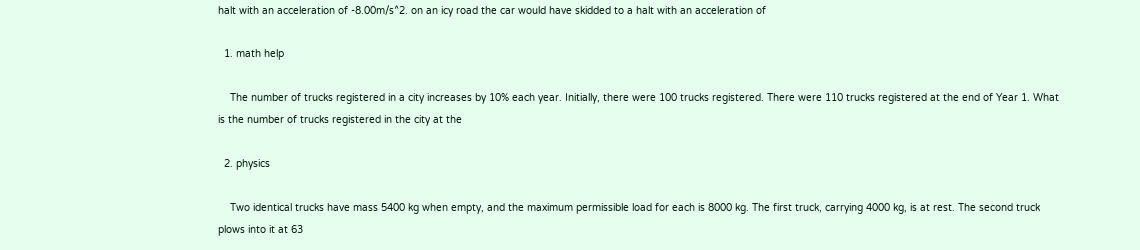halt with an acceleration of -8.00m/s^2. on an icy road the car would have skidded to a halt with an acceleration of

  1. math help

    The number of trucks registered in a city increases by 10% each year. Initially, there were 100 trucks registered. There were 110 trucks registered at the end of Year 1. What is the number of trucks registered in the city at the

  2. physics

    Two identical trucks have mass 5400 kg when empty, and the maximum permissible load for each is 8000 kg. The first truck, carrying 4000 kg, is at rest. The second truck plows into it at 63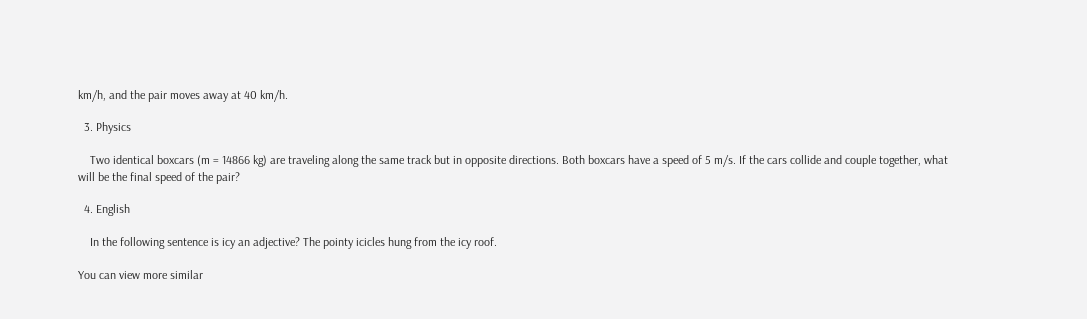km/h, and the pair moves away at 40 km/h.

  3. Physics

    Two identical boxcars (m = 14866 kg) are traveling along the same track but in opposite directions. Both boxcars have a speed of 5 m/s. If the cars collide and couple together, what will be the final speed of the pair?

  4. English

    In the following sentence is icy an adjective? The pointy icicles hung from the icy roof.

You can view more similar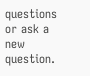questions or ask a new question.